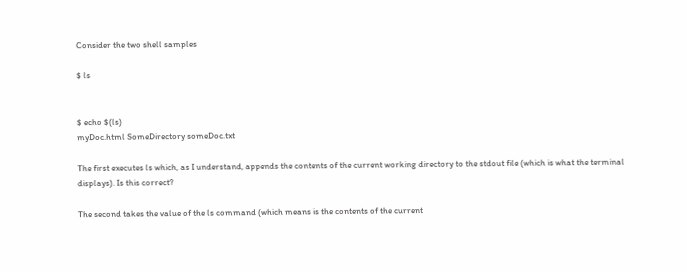Consider the two shell samples

$ ls


$ echo $(ls)
myDoc.html SomeDirectory someDoc.txt

The first executes ls which, as I understand, appends the contents of the current working directory to the stdout file (which is what the terminal displays). Is this correct?

The second takes the value of the ls command (which means is the contents of the current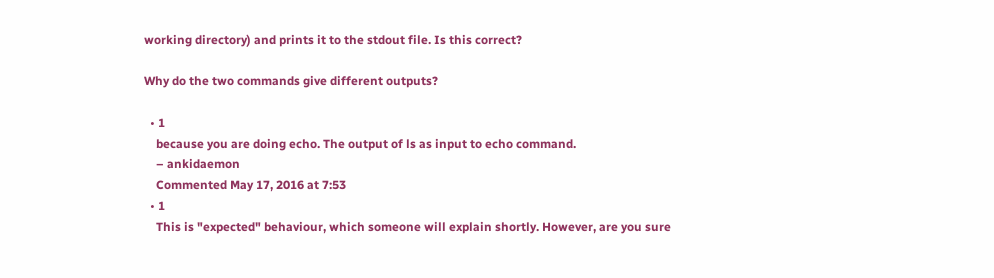working directory) and prints it to the stdout file. Is this correct?

Why do the two commands give different outputs?

  • 1
    because you are doing echo. The output of ls as input to echo command.
    – ankidaemon
    Commented May 17, 2016 at 7:53
  • 1
    This is "expected" behaviour, which someone will explain shortly. However, are you sure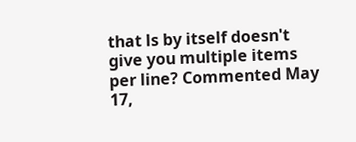that ls by itself doesn't give you multiple items per line? Commented May 17,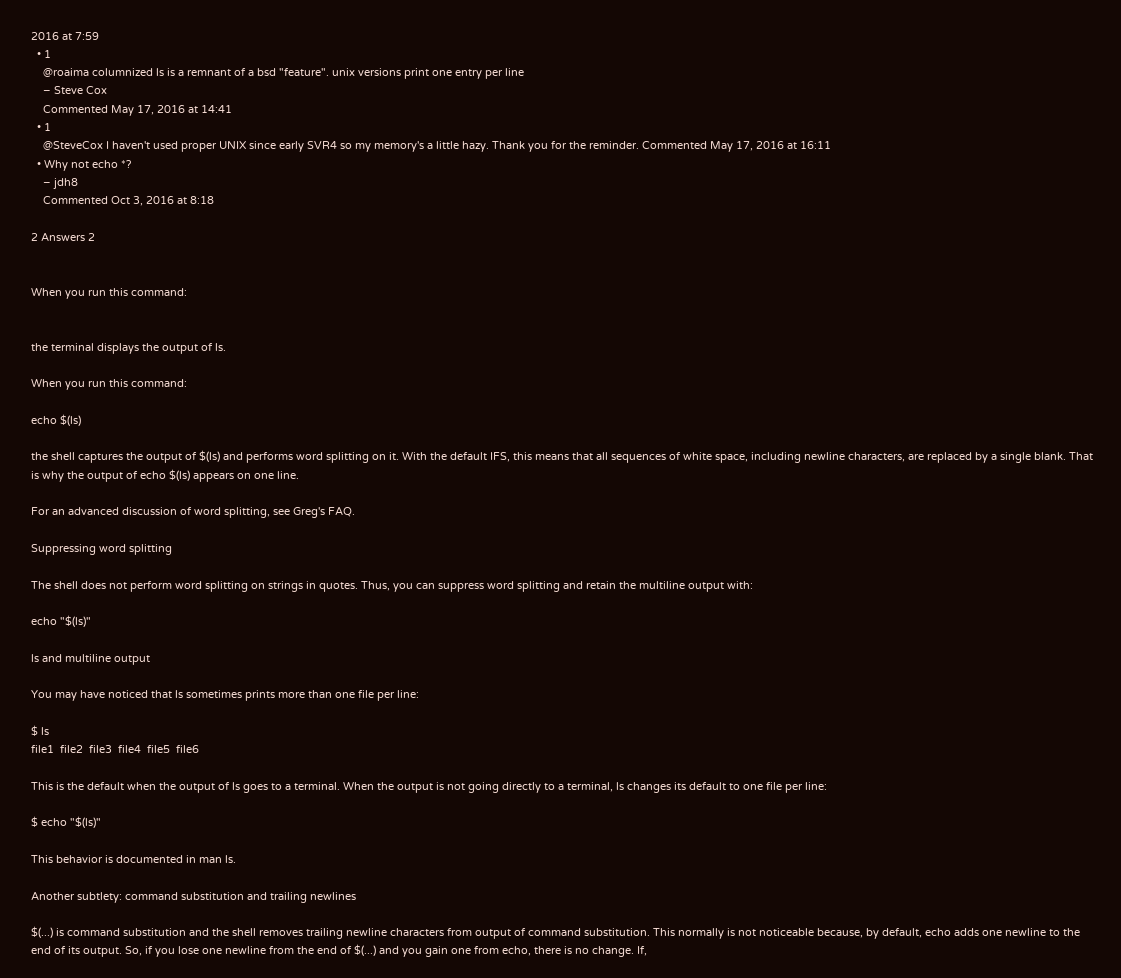2016 at 7:59
  • 1
    @roaima columnized ls is a remnant of a bsd "feature". unix versions print one entry per line
    – Steve Cox
    Commented May 17, 2016 at 14:41
  • 1
    @SteveCox I haven't used proper UNIX since early SVR4 so my memory's a little hazy. Thank you for the reminder. Commented May 17, 2016 at 16:11
  • Why not echo *?
    – jdh8
    Commented Oct 3, 2016 at 8:18

2 Answers 2


When you run this command:


the terminal displays the output of ls.

When you run this command:

echo $(ls)

the shell captures the output of $(ls) and performs word splitting on it. With the default IFS, this means that all sequences of white space, including newline characters, are replaced by a single blank. That is why the output of echo $(ls) appears on one line.

For an advanced discussion of word splitting, see Greg's FAQ.

Suppressing word splitting

The shell does not perform word splitting on strings in quotes. Thus, you can suppress word splitting and retain the multiline output with:

echo "$(ls)"

ls and multiline output

You may have noticed that ls sometimes prints more than one file per line:

$ ls
file1  file2  file3  file4  file5  file6

This is the default when the output of ls goes to a terminal. When the output is not going directly to a terminal, ls changes its default to one file per line:

$ echo "$(ls)"

This behavior is documented in man ls.

Another subtlety: command substitution and trailing newlines

$(...) is command substitution and the shell removes trailing newline characters from output of command substitution. This normally is not noticeable because, by default, echo adds one newline to the end of its output. So, if you lose one newline from the end of $(...) and you gain one from echo, there is no change. If,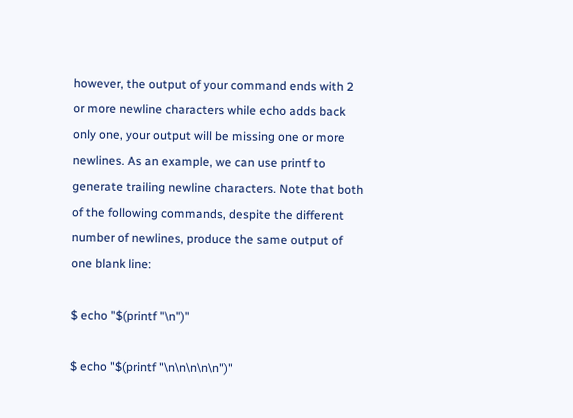however, the output of your command ends with 2 or more newline characters while echo adds back only one, your output will be missing one or more newlines. As an example, we can use printf to generate trailing newline characters. Note that both of the following commands, despite the different number of newlines, produce the same output of one blank line:

$ echo "$(printf "\n")"

$ echo "$(printf "\n\n\n\n\n")"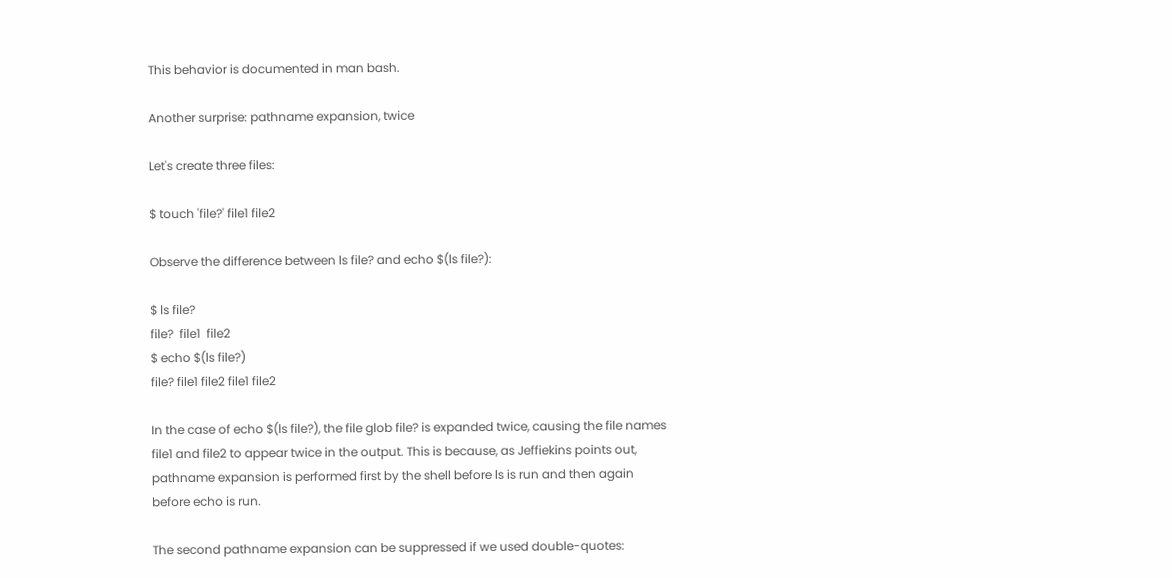This behavior is documented in man bash.

Another surprise: pathname expansion, twice

Let's create three files:

$ touch 'file?' file1 file2

Observe the difference between ls file? and echo $(ls file?):

$ ls file?
file?  file1  file2
$ echo $(ls file?)
file? file1 file2 file1 file2

In the case of echo $(ls file?), the file glob file? is expanded twice, causing the file names file1 and file2 to appear twice in the output. This is because, as Jeffiekins points out, pathname expansion is performed first by the shell before ls is run and then again before echo is run.

The second pathname expansion can be suppressed if we used double-quotes: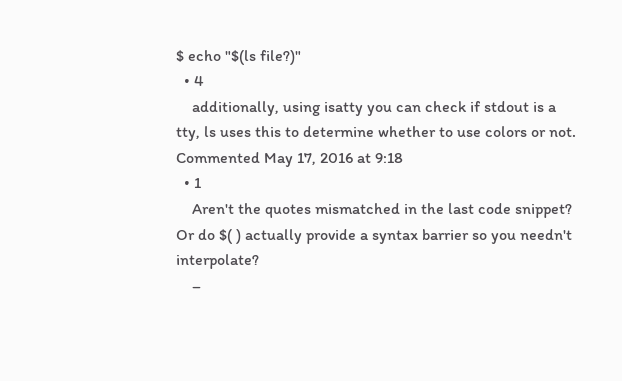$ echo "$(ls file?)"
  • 4
    additionally, using isatty you can check if stdout is a tty, ls uses this to determine whether to use colors or not. Commented May 17, 2016 at 9:18
  • 1
    Aren't the quotes mismatched in the last code snippet? Or do $( ) actually provide a syntax barrier so you needn't interpolate?
    –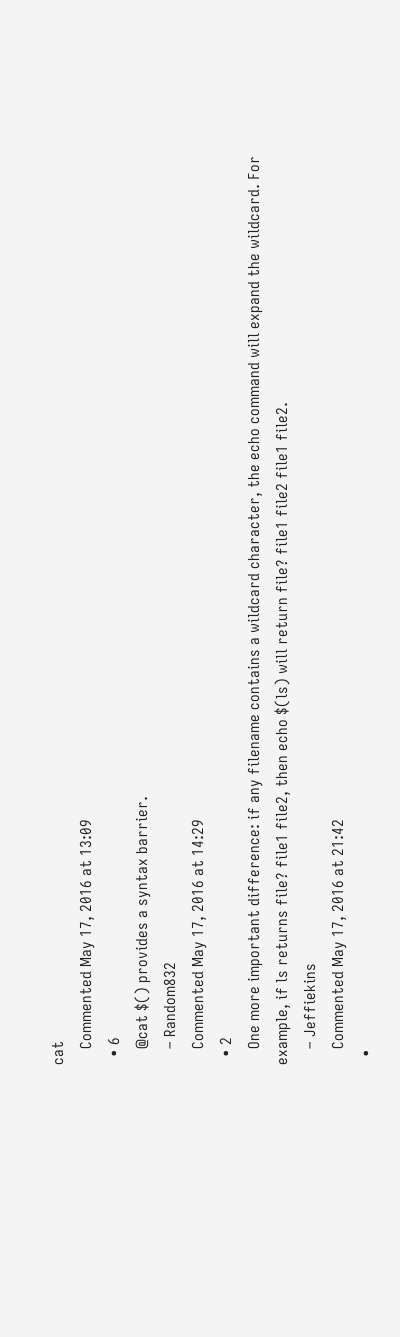cat
    Commented May 17, 2016 at 13:09
  • 6
    @cat $() provides a syntax barrier.
    – Random832
    Commented May 17, 2016 at 14:29
  • 2
    One more important difference: if any filename contains a wildcard character, the echo command will expand the wildcard. For example, if ls returns file? file1 file2, then echo $(ls) will return file? file1 file2 file1 file2.
    – Jeffiekins
    Commented May 17, 2016 at 21:42
  •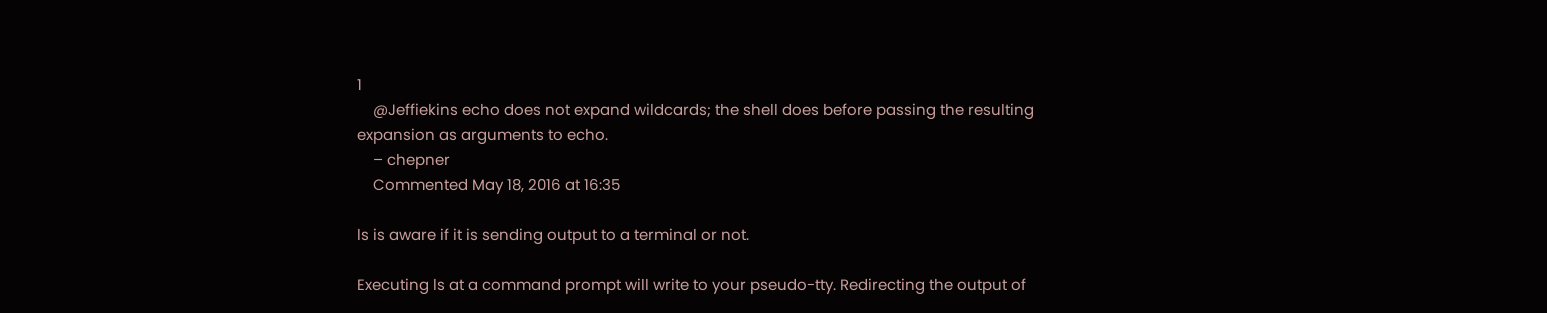1
    @Jeffiekins echo does not expand wildcards; the shell does before passing the resulting expansion as arguments to echo.
    – chepner
    Commented May 18, 2016 at 16:35

ls is aware if it is sending output to a terminal or not.

Executing ls at a command prompt will write to your pseudo-tty. Redirecting the output of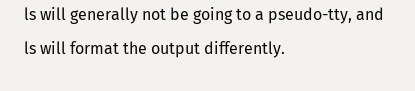ls will generally not be going to a pseudo-tty, and ls will format the output differently.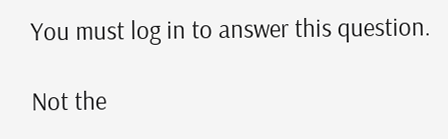You must log in to answer this question.

Not the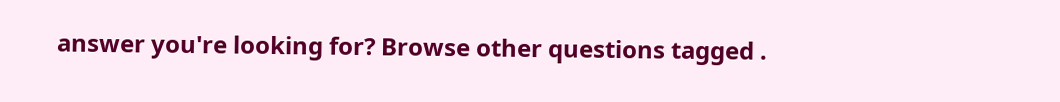answer you're looking for? Browse other questions tagged .